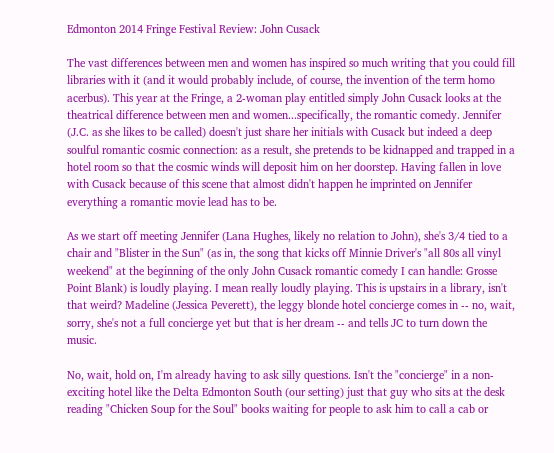Edmonton 2014 Fringe Festival Review: John Cusack

The vast differences between men and women has inspired so much writing that you could fill libraries with it (and it would probably include, of course, the invention of the term homo acerbus). This year at the Fringe, a 2-woman play entitled simply John Cusack looks at the theatrical difference between men and women...specifically, the romantic comedy. Jennifer (J.C. as she likes to be called) doesn't just share her initials with Cusack but indeed a deep soulful romantic cosmic connection: as a result, she pretends to be kidnapped and trapped in a hotel room so that the cosmic winds will deposit him on her doorstep. Having fallen in love with Cusack because of this scene that almost didn't happen he imprinted on Jennifer everything a romantic movie lead has to be.

As we start off meeting Jennifer (Lana Hughes, likely no relation to John), she's 3/4 tied to a chair and "Blister in the Sun" (as in, the song that kicks off Minnie Driver's "all 80s all vinyl weekend" at the beginning of the only John Cusack romantic comedy I can handle: Grosse Point Blank) is loudly playing. I mean really loudly playing. This is upstairs in a library, isn't that weird? Madeline (Jessica Peverett), the leggy blonde hotel concierge comes in -- no, wait, sorry, she's not a full concierge yet but that is her dream -- and tells JC to turn down the music.

No, wait, hold on, I'm already having to ask silly questions. Isn't the "concierge" in a non-exciting hotel like the Delta Edmonton South (our setting) just that guy who sits at the desk reading "Chicken Soup for the Soul" books waiting for people to ask him to call a cab or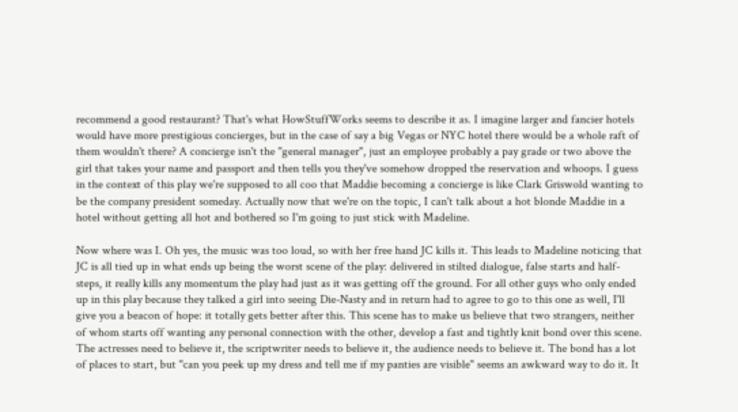recommend a good restaurant? That's what HowStuffWorks seems to describe it as. I imagine larger and fancier hotels would have more prestigious concierges, but in the case of say a big Vegas or NYC hotel there would be a whole raft of them wouldn't there? A concierge isn't the "general manager", just an employee probably a pay grade or two above the girl that takes your name and passport and then tells you they've somehow dropped the reservation and whoops. I guess in the context of this play we're supposed to all coo that Maddie becoming a concierge is like Clark Griswold wanting to be the company president someday. Actually now that we're on the topic, I can't talk about a hot blonde Maddie in a hotel without getting all hot and bothered so I'm going to just stick with Madeline.

Now where was I. Oh yes, the music was too loud, so with her free hand JC kills it. This leads to Madeline noticing that JC is all tied up in what ends up being the worst scene of the play: delivered in stilted dialogue, false starts and half-steps, it really kills any momentum the play had just as it was getting off the ground. For all other guys who only ended up in this play because they talked a girl into seeing Die-Nasty and in return had to agree to go to this one as well, I'll give you a beacon of hope: it totally gets better after this. This scene has to make us believe that two strangers, neither of whom starts off wanting any personal connection with the other, develop a fast and tightly knit bond over this scene. The actresses need to believe it, the scriptwriter needs to believe it, the audience needs to believe it. The bond has a lot of places to start, but "can you peek up my dress and tell me if my panties are visible" seems an awkward way to do it. It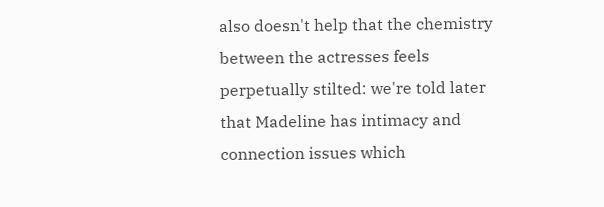also doesn't help that the chemistry between the actresses feels perpetually stilted: we're told later that Madeline has intimacy and connection issues which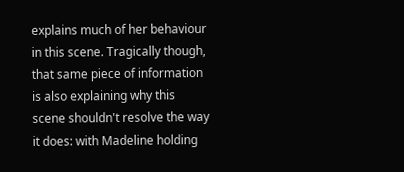explains much of her behaviour in this scene. Tragically though, that same piece of information is also explaining why this scene shouldn't resolve the way it does: with Madeline holding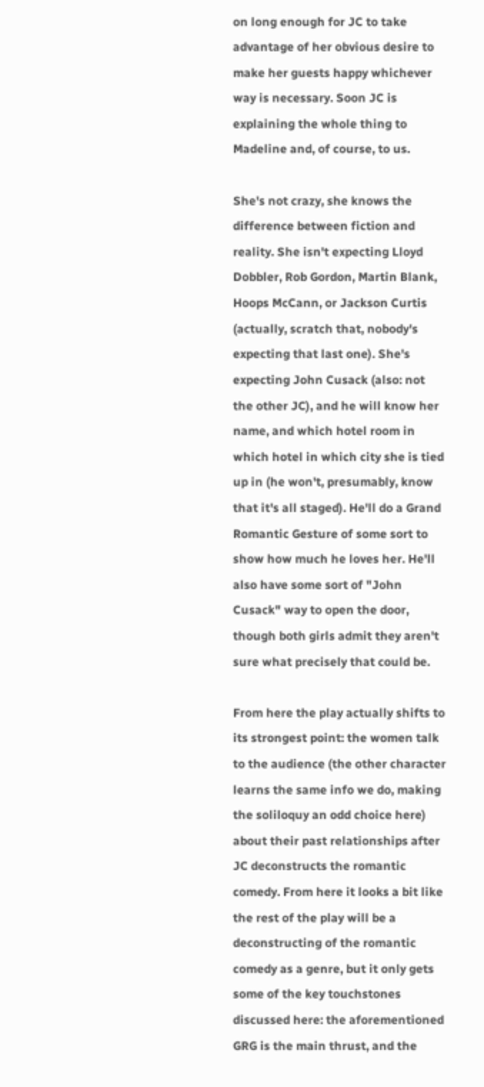on long enough for JC to take advantage of her obvious desire to make her guests happy whichever way is necessary. Soon JC is explaining the whole thing to Madeline and, of course, to us.

She's not crazy, she knows the difference between fiction and reality. She isn't expecting Lloyd Dobbler, Rob Gordon, Martin Blank, Hoops McCann, or Jackson Curtis (actually, scratch that, nobody's expecting that last one). She's expecting John Cusack (also: not the other JC), and he will know her name, and which hotel room in which hotel in which city she is tied up in (he won't, presumably, know that it's all staged). He'll do a Grand Romantic Gesture of some sort to show how much he loves her. He'll also have some sort of "John Cusack" way to open the door, though both girls admit they aren't sure what precisely that could be.

From here the play actually shifts to its strongest point: the women talk to the audience (the other character learns the same info we do, making the soliloquy an odd choice here) about their past relationships after JC deconstructs the romantic comedy. From here it looks a bit like the rest of the play will be a deconstructing of the romantic comedy as a genre, but it only gets some of the key touchstones discussed here: the aforementioned GRG is the main thrust, and the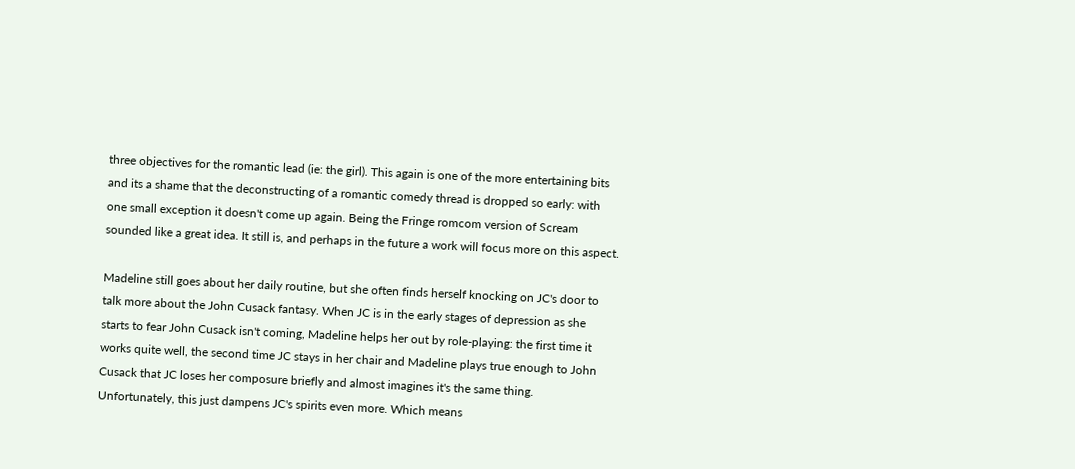three objectives for the romantic lead (ie: the girl). This again is one of the more entertaining bits and its a shame that the deconstructing of a romantic comedy thread is dropped so early: with one small exception it doesn't come up again. Being the Fringe romcom version of Scream sounded like a great idea. It still is, and perhaps in the future a work will focus more on this aspect.

Madeline still goes about her daily routine, but she often finds herself knocking on JC's door to talk more about the John Cusack fantasy. When JC is in the early stages of depression as she starts to fear John Cusack isn't coming, Madeline helps her out by role-playing: the first time it works quite well, the second time JC stays in her chair and Madeline plays true enough to John Cusack that JC loses her composure briefly and almost imagines it's the same thing. Unfortunately, this just dampens JC's spirits even more. Which means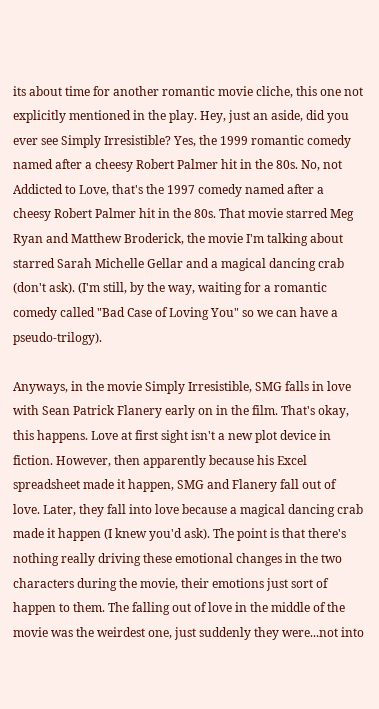its about time for another romantic movie cliche, this one not explicitly mentioned in the play. Hey, just an aside, did you ever see Simply Irresistible? Yes, the 1999 romantic comedy named after a cheesy Robert Palmer hit in the 80s. No, not Addicted to Love, that's the 1997 comedy named after a cheesy Robert Palmer hit in the 80s. That movie starred Meg Ryan and Matthew Broderick, the movie I'm talking about starred Sarah Michelle Gellar and a magical dancing crab (don't ask). (I'm still, by the way, waiting for a romantic comedy called "Bad Case of Loving You" so we can have a pseudo-trilogy).

Anyways, in the movie Simply Irresistible, SMG falls in love with Sean Patrick Flanery early on in the film. That's okay, this happens. Love at first sight isn't a new plot device in fiction. However, then apparently because his Excel spreadsheet made it happen, SMG and Flanery fall out of love. Later, they fall into love because a magical dancing crab made it happen (I knew you'd ask). The point is that there's nothing really driving these emotional changes in the two characters during the movie, their emotions just sort of happen to them. The falling out of love in the middle of the movie was the weirdest one, just suddenly they were...not into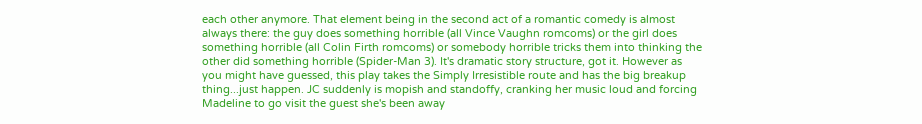each other anymore. That element being in the second act of a romantic comedy is almost always there: the guy does something horrible (all Vince Vaughn romcoms) or the girl does something horrible (all Colin Firth romcoms) or somebody horrible tricks them into thinking the other did something horrible (Spider-Man 3). It's dramatic story structure, got it. However as you might have guessed, this play takes the Simply Irresistible route and has the big breakup thing...just happen. JC suddenly is mopish and standoffy, cranking her music loud and forcing Madeline to go visit the guest she's been away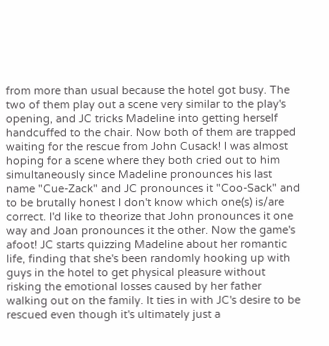from more than usual because the hotel got busy. The two of them play out a scene very similar to the play's opening, and JC tricks Madeline into getting herself handcuffed to the chair. Now both of them are trapped waiting for the rescue from John Cusack! I was almost hoping for a scene where they both cried out to him simultaneously since Madeline pronounces his last name "Cue-Zack" and JC pronounces it "Coo-Sack" and to be brutally honest I don't know which one(s) is/are correct. I'd like to theorize that John pronounces it one way and Joan pronounces it the other. Now the game's afoot! JC starts quizzing Madeline about her romantic life, finding that she's been randomly hooking up with guys in the hotel to get physical pleasure without risking the emotional losses caused by her father walking out on the family. It ties in with JC's desire to be rescued even though it's ultimately just a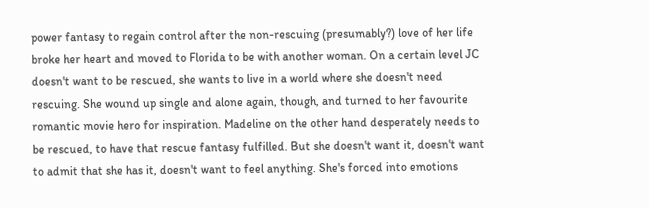power fantasy to regain control after the non-rescuing (presumably?) love of her life broke her heart and moved to Florida to be with another woman. On a certain level JC doesn't want to be rescued, she wants to live in a world where she doesn't need rescuing. She wound up single and alone again, though, and turned to her favourite romantic movie hero for inspiration. Madeline on the other hand desperately needs to be rescued, to have that rescue fantasy fulfilled. But she doesn't want it, doesn't want to admit that she has it, doesn't want to feel anything. She's forced into emotions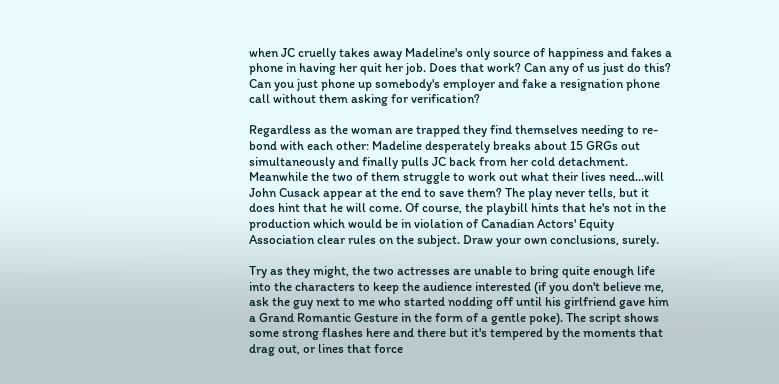when JC cruelly takes away Madeline's only source of happiness and fakes a phone in having her quit her job. Does that work? Can any of us just do this? Can you just phone up somebody's employer and fake a resignation phone call without them asking for verification?

Regardless as the woman are trapped they find themselves needing to re-bond with each other: Madeline desperately breaks about 15 GRGs out simultaneously and finally pulls JC back from her cold detachment. Meanwhile the two of them struggle to work out what their lives need...will John Cusack appear at the end to save them? The play never tells, but it does hint that he will come. Of course, the playbill hints that he's not in the production which would be in violation of Canadian Actors' Equity Association clear rules on the subject. Draw your own conclusions, surely.

Try as they might, the two actresses are unable to bring quite enough life into the characters to keep the audience interested (if you don't believe me, ask the guy next to me who started nodding off until his girlfriend gave him a Grand Romantic Gesture in the form of a gentle poke). The script shows some strong flashes here and there but it's tempered by the moments that drag out, or lines that force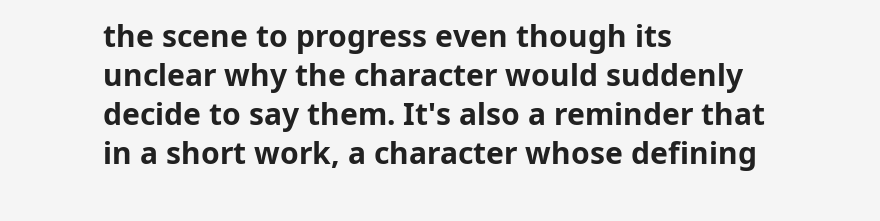the scene to progress even though its unclear why the character would suddenly decide to say them. It's also a reminder that in a short work, a character whose defining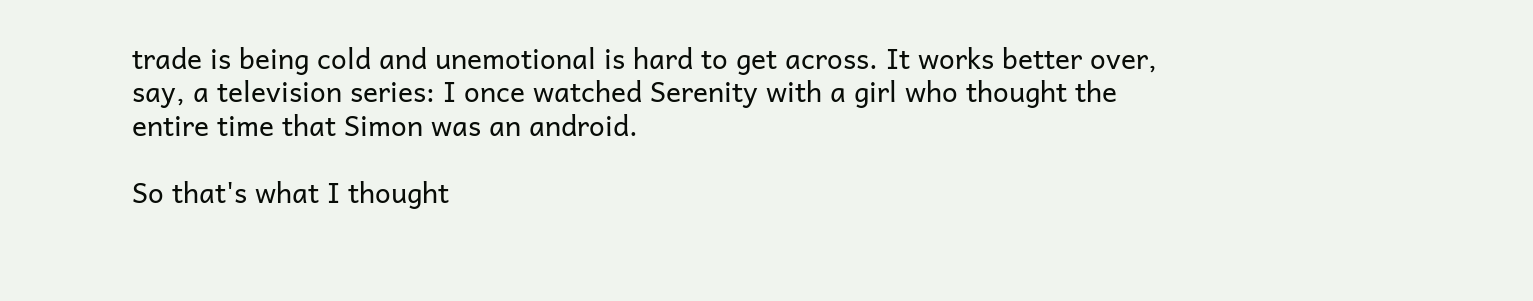trade is being cold and unemotional is hard to get across. It works better over, say, a television series: I once watched Serenity with a girl who thought the entire time that Simon was an android.

So that's what I thought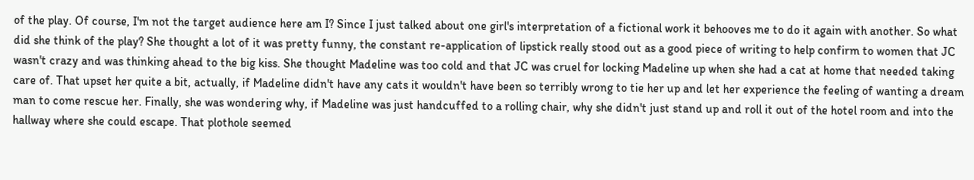of the play. Of course, I'm not the target audience here am I? Since I just talked about one girl's interpretation of a fictional work it behooves me to do it again with another. So what did she think of the play? She thought a lot of it was pretty funny, the constant re-application of lipstick really stood out as a good piece of writing to help confirm to women that JC wasn't crazy and was thinking ahead to the big kiss. She thought Madeline was too cold and that JC was cruel for locking Madeline up when she had a cat at home that needed taking care of. That upset her quite a bit, actually, if Madeline didn't have any cats it wouldn't have been so terribly wrong to tie her up and let her experience the feeling of wanting a dream man to come rescue her. Finally, she was wondering why, if Madeline was just handcuffed to a rolling chair, why she didn't just stand up and roll it out of the hotel room and into the hallway where she could escape. That plothole seemed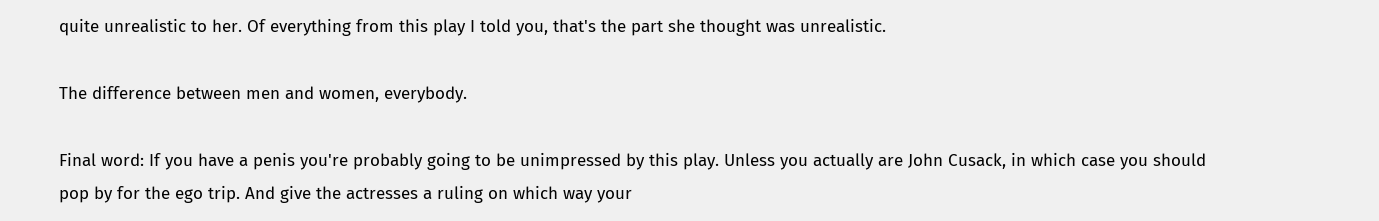quite unrealistic to her. Of everything from this play I told you, that's the part she thought was unrealistic.

The difference between men and women, everybody.

Final word: If you have a penis you're probably going to be unimpressed by this play. Unless you actually are John Cusack, in which case you should pop by for the ego trip. And give the actresses a ruling on which way your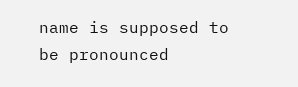name is supposed to be pronounced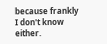because frankly I don't know either.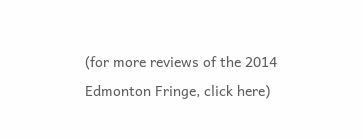(for more reviews of the 2014 Edmonton Fringe, click here)